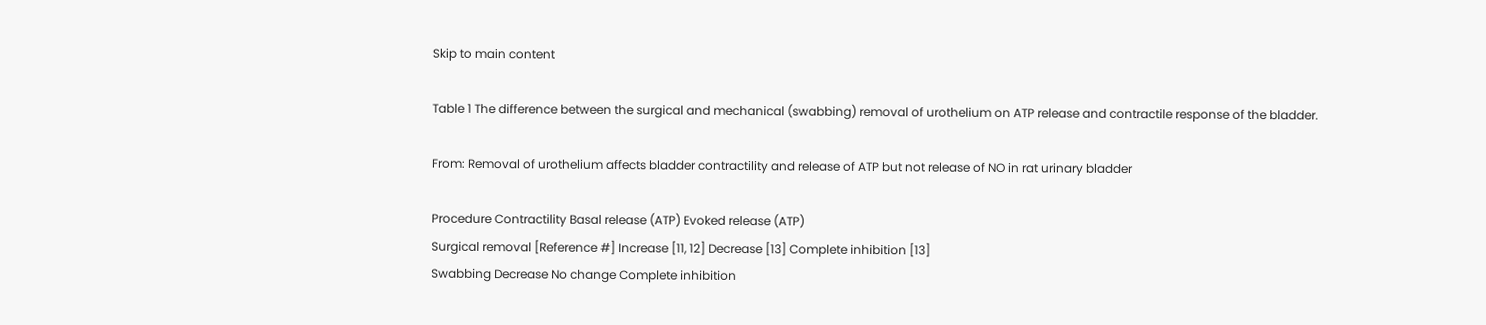Skip to main content

Table 1 The difference between the surgical and mechanical (swabbing) removal of urothelium on ATP release and contractile response of the bladder.

From: Removal of urothelium affects bladder contractility and release of ATP but not release of NO in rat urinary bladder

Procedure Contractility Basal release (ATP) Evoked release (ATP)
Surgical removal [Reference #] Increase [11, 12] Decrease [13] Complete inhibition [13]
Swabbing Decrease No change Complete inhibition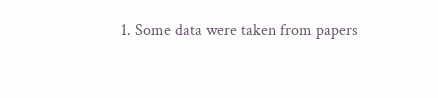1. Some data were taken from papers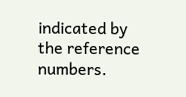indicated by the reference numbers.